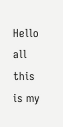Hello all this is my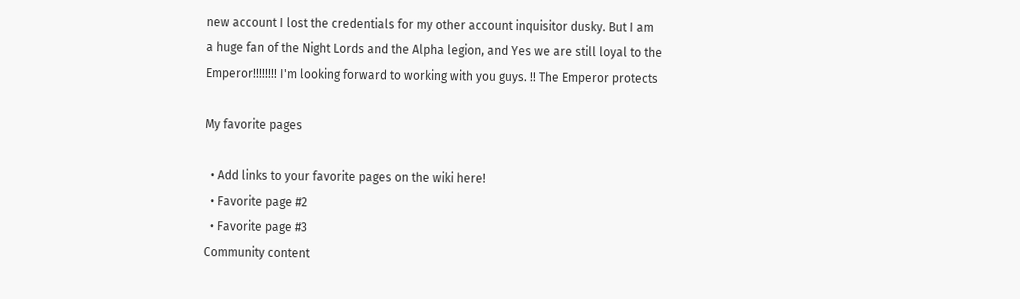new account I lost the credentials for my other account inquisitor dusky. But I am a huge fan of the Night Lords and the Alpha legion, and Yes we are still loyal to the Emperor!!!!!!!! I'm looking forward to working with you guys. !! The Emperor protects

My favorite pages

  • Add links to your favorite pages on the wiki here!
  • Favorite page #2
  • Favorite page #3
Community content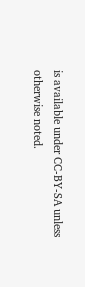is available under CC-BY-SA unless otherwise noted.